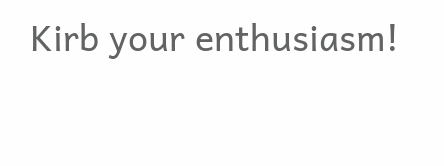Kirb your enthusiasm!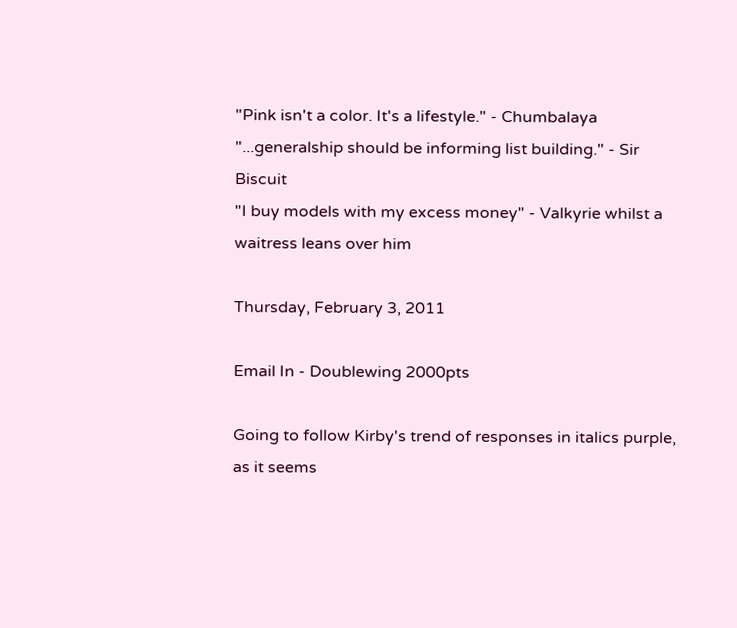"Pink isn't a color. It's a lifestyle." - Chumbalaya
"...generalship should be informing list building." - Sir Biscuit
"I buy models with my excess money" - Valkyrie whilst a waitress leans over him

Thursday, February 3, 2011

Email In - Doublewing 2000pts

Going to follow Kirby's trend of responses in italics purple, as it seems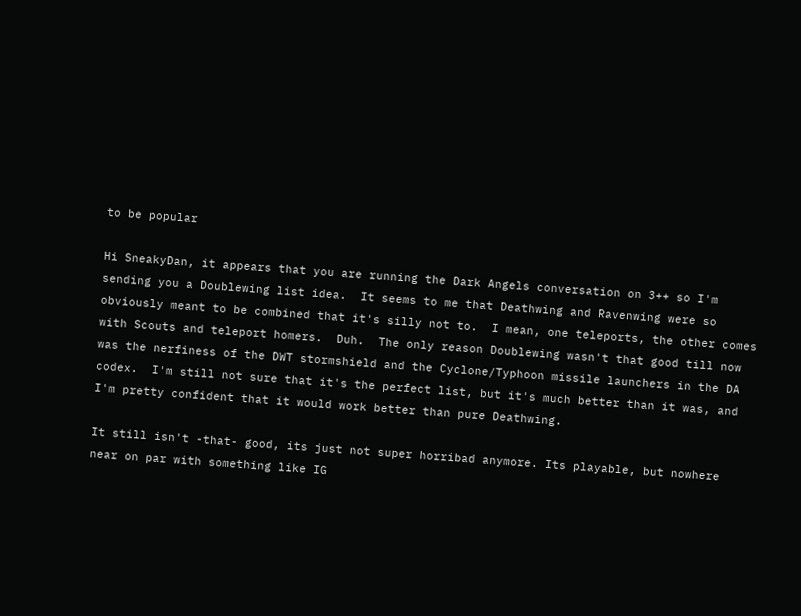to be popular

Hi SneakyDan, it appears that you are running the Dark Angels conversation on 3++ so I'm sending you a Doublewing list idea.  It seems to me that Deathwing and Ravenwing were so obviously meant to be combined that it's silly not to.  I mean, one teleports, the other comes with Scouts and teleport homers.  Duh.  The only reason Doublewing wasn't that good till now was the nerfiness of the DWT stormshield and the Cyclone/Typhoon missile launchers in the DA codex.  I'm still not sure that it's the perfect list, but it's much better than it was, and I'm pretty confident that it would work better than pure Deathwing.

It still isn't -that- good, its just not super horribad anymore. Its playable, but nowhere near on par with something like IG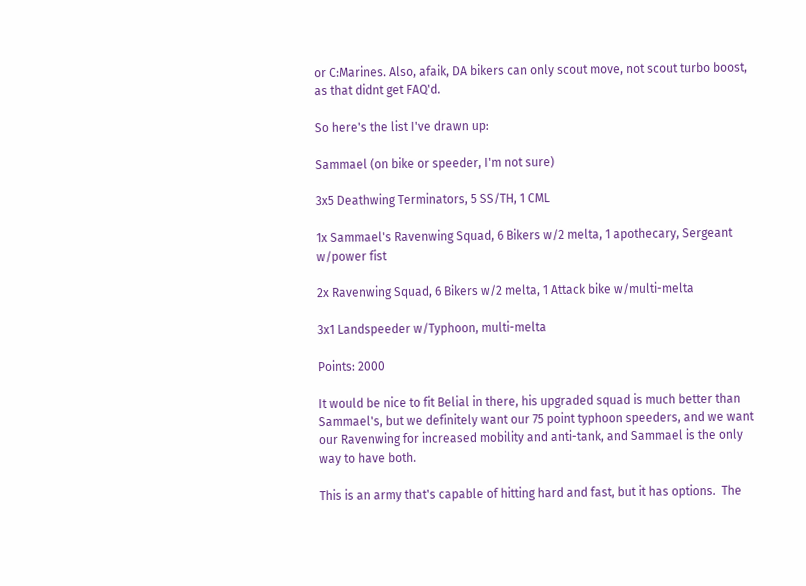or C:Marines. Also, afaik, DA bikers can only scout move, not scout turbo boost, as that didnt get FAQ'd.

So here's the list I've drawn up:

Sammael (on bike or speeder, I'm not sure)

3x5 Deathwing Terminators, 5 SS/TH, 1 CML

1x Sammael's Ravenwing Squad, 6 Bikers w/2 melta, 1 apothecary, Sergeant w/power fist

2x Ravenwing Squad, 6 Bikers w/2 melta, 1 Attack bike w/multi-melta

3x1 Landspeeder w/Typhoon, multi-melta

Points: 2000

It would be nice to fit Belial in there, his upgraded squad is much better than Sammael's, but we definitely want our 75 point typhoon speeders, and we want our Ravenwing for increased mobility and anti-tank, and Sammael is the only way to have both.

This is an army that's capable of hitting hard and fast, but it has options.  The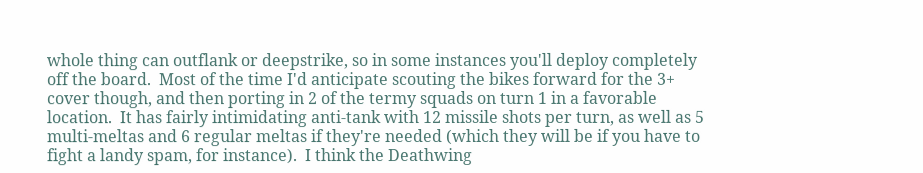whole thing can outflank or deepstrike, so in some instances you'll deploy completely off the board.  Most of the time I'd anticipate scouting the bikes forward for the 3+ cover though, and then porting in 2 of the termy squads on turn 1 in a favorable location.  It has fairly intimidating anti-tank with 12 missile shots per turn, as well as 5 multi-meltas and 6 regular meltas if they're needed (which they will be if you have to fight a landy spam, for instance).  I think the Deathwing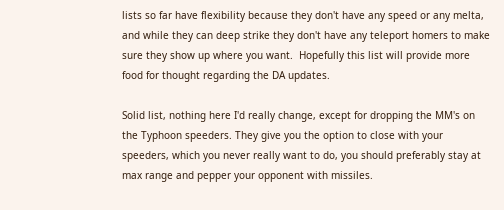lists so far have flexibility because they don't have any speed or any melta, and while they can deep strike they don't have any teleport homers to make sure they show up where you want.  Hopefully this list will provide more food for thought regarding the DA updates.

Solid list, nothing here I'd really change, except for dropping the MM's on the Typhoon speeders. They give you the option to close with your speeders, which you never really want to do, you should preferably stay at max range and pepper your opponent with missiles.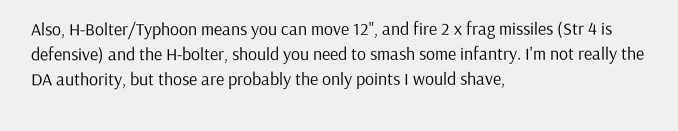Also, H-Bolter/Typhoon means you can move 12", and fire 2 x frag missiles (Str 4 is defensive) and the H-bolter, should you need to smash some infantry. I'm not really the DA authority, but those are probably the only points I would shave,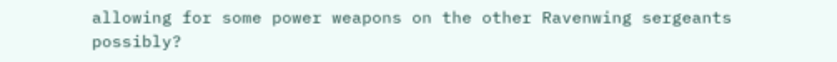allowing for some power weapons on the other Ravenwing sergeants possibly?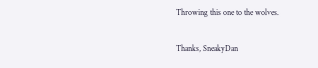Throwing this one to the wolves.

Thanks, SneakyDan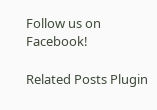Follow us on Facebook!

Related Posts Plugin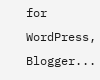for WordPress, Blogger...